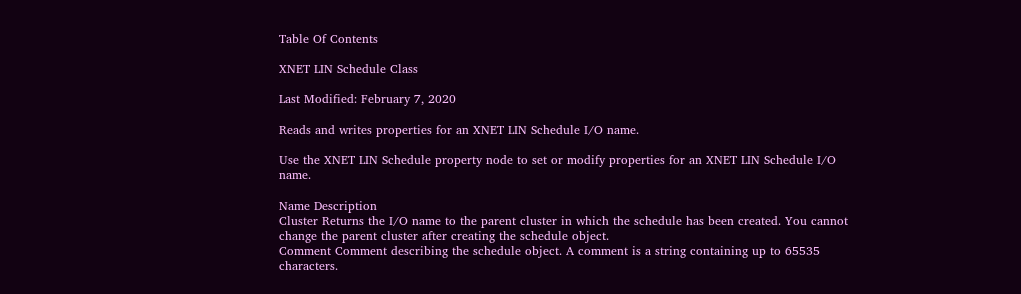Table Of Contents

XNET LIN Schedule Class

Last Modified: February 7, 2020

Reads and writes properties for an XNET LIN Schedule I/O name.

Use the XNET LIN Schedule property node to set or modify properties for an XNET LIN Schedule I/O name.

Name Description
Cluster Returns the I/O name to the parent cluster in which the schedule has been created. You cannot change the parent cluster after creating the schedule object.
Comment Comment describing the schedule object. A comment is a string containing up to 65535 characters.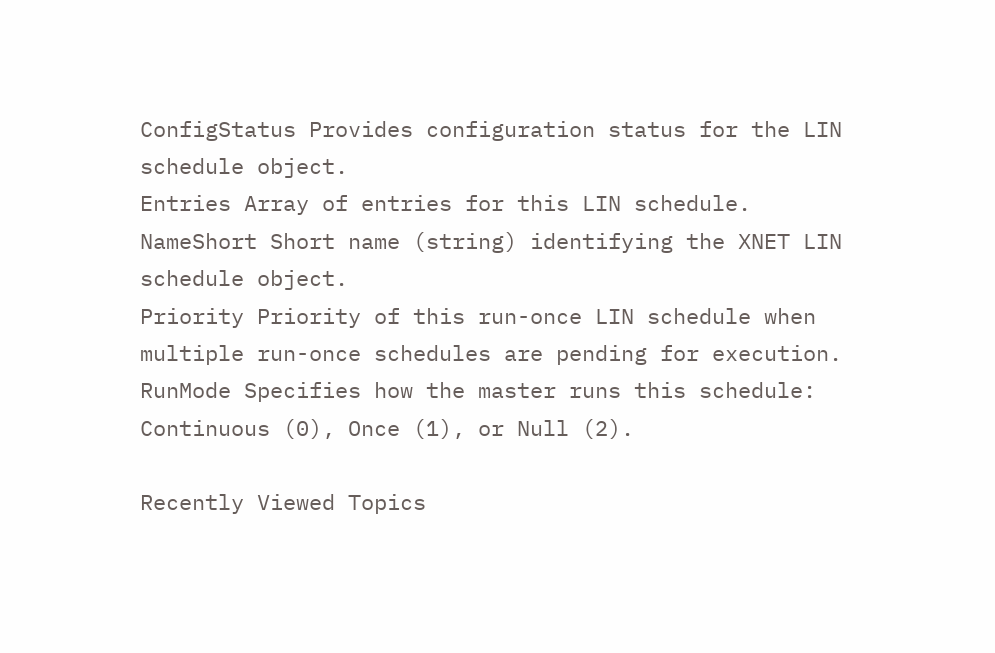ConfigStatus Provides configuration status for the LIN schedule object.
Entries Array of entries for this LIN schedule.
NameShort Short name (string) identifying the XNET LIN schedule object.
Priority Priority of this run-once LIN schedule when multiple run-once schedules are pending for execution.
RunMode Specifies how the master runs this schedule: Continuous (0), Once (1), or Null (2).

Recently Viewed Topics